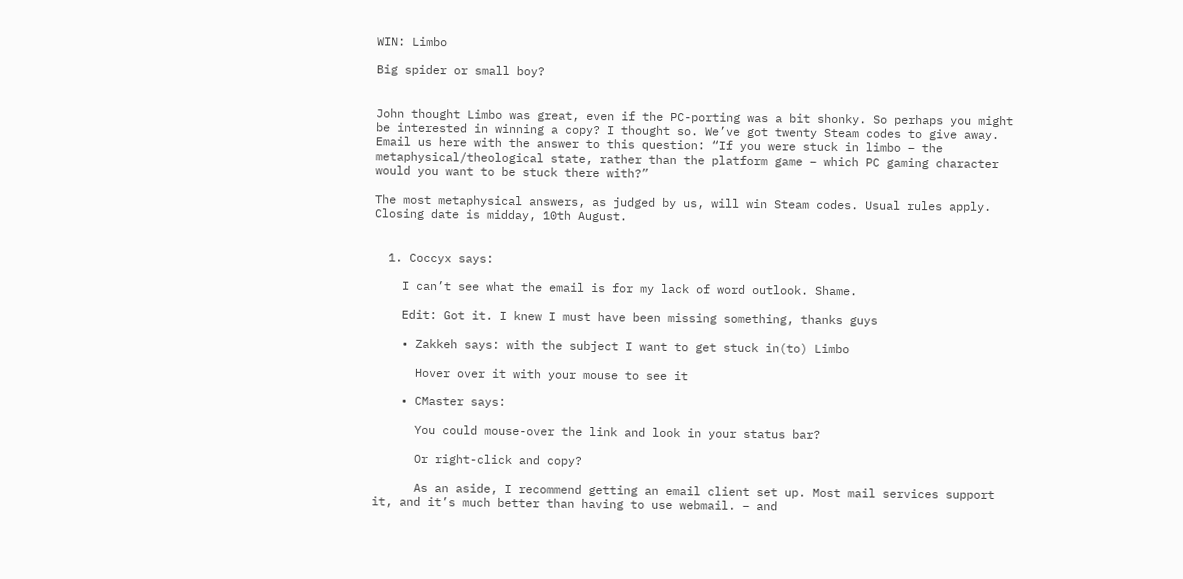WIN: Limbo

Big spider or small boy?


John thought Limbo was great, even if the PC-porting was a bit shonky. So perhaps you might be interested in winning a copy? I thought so. We’ve got twenty Steam codes to give away. Email us here with the answer to this question: “If you were stuck in limbo – the metaphysical/theological state, rather than the platform game – which PC gaming character would you want to be stuck there with?”

The most metaphysical answers, as judged by us, will win Steam codes. Usual rules apply. Closing date is midday, 10th August.


  1. Coccyx says:

    I can’t see what the email is for my lack of word outlook. Shame.

    Edit: Got it. I knew I must have been missing something, thanks guys

    • Zakkeh says: with the subject I want to get stuck in(to) Limbo

      Hover over it with your mouse to see it

    • CMaster says:

      You could mouse-over the link and look in your status bar?

      Or right-click and copy?

      As an aside, I recommend getting an email client set up. Most mail services support it, and it’s much better than having to use webmail. – and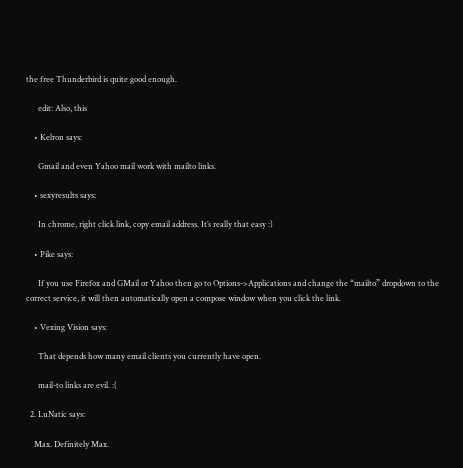the free Thunderbird is quite good enough.

      edit: Also, this

    • Kelron says:

      Gmail and even Yahoo mail work with mailto links.

    • sexyresults says:

      In chrome, right click link, copy email address. It’s really that easy :)

    • Pike says:

      If you use Firefox and GMail or Yahoo then go to Options->Applications and change the “mailto” dropdown to the correct service, it will then automatically open a compose window when you click the link.

    • Vexing Vision says:

      That depends how many email clients you currently have open.

      mail-to links are evil. :(

  2. LuNatic says:

    Max. Definitely Max.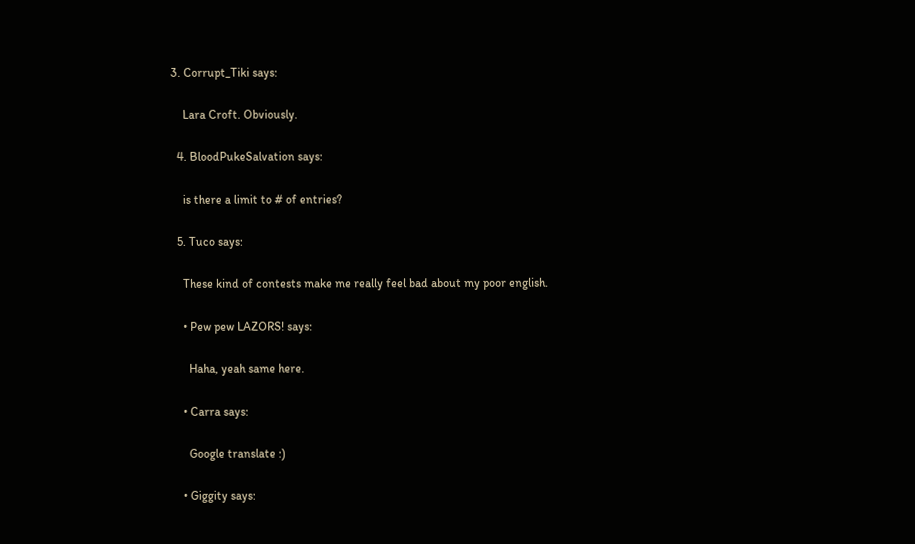3. Corrupt_Tiki says:

    Lara Croft. Obviously.

  4. BloodPukeSalvation says:

    is there a limit to # of entries?

  5. Tuco says:

    These kind of contests make me really feel bad about my poor english.

    • Pew pew LAZORS! says:

      Haha, yeah same here.

    • Carra says:

      Google translate :)

    • Giggity says: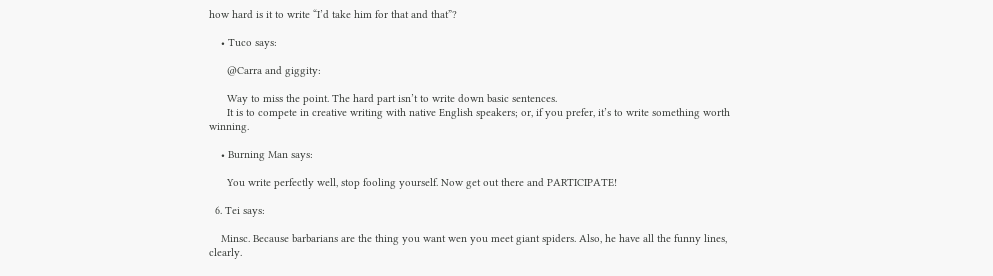how hard is it to write “I’d take him for that and that”?

    • Tuco says:

      @Carra and giggity:

      Way to miss the point. The hard part isn’t to write down basic sentences.
      It is to compete in creative writing with native English speakers; or, if you prefer, it’s to write something worth winning.

    • Burning Man says:

      You write perfectly well, stop fooling yourself. Now get out there and PARTICIPATE!

  6. Tei says:

    Minsc. Because barbarians are the thing you want wen you meet giant spiders. Also, he have all the funny lines, clearly.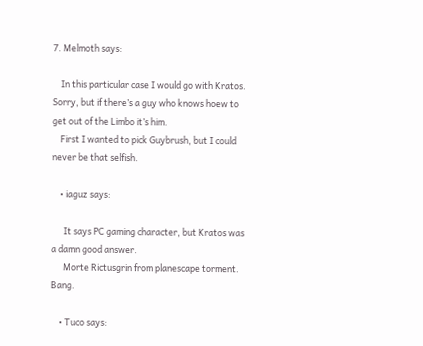7. Melmoth says:

    In this particular case I would go with Kratos. Sorry, but if there’s a guy who knows hoew to get out of the Limbo it’s him.
    First I wanted to pick Guybrush, but I could never be that selfish.

    • iaguz says:

      It says PC gaming character, but Kratos was a damn good answer.
      Morte Rictusgrin from planescape torment. Bang.

    • Tuco says: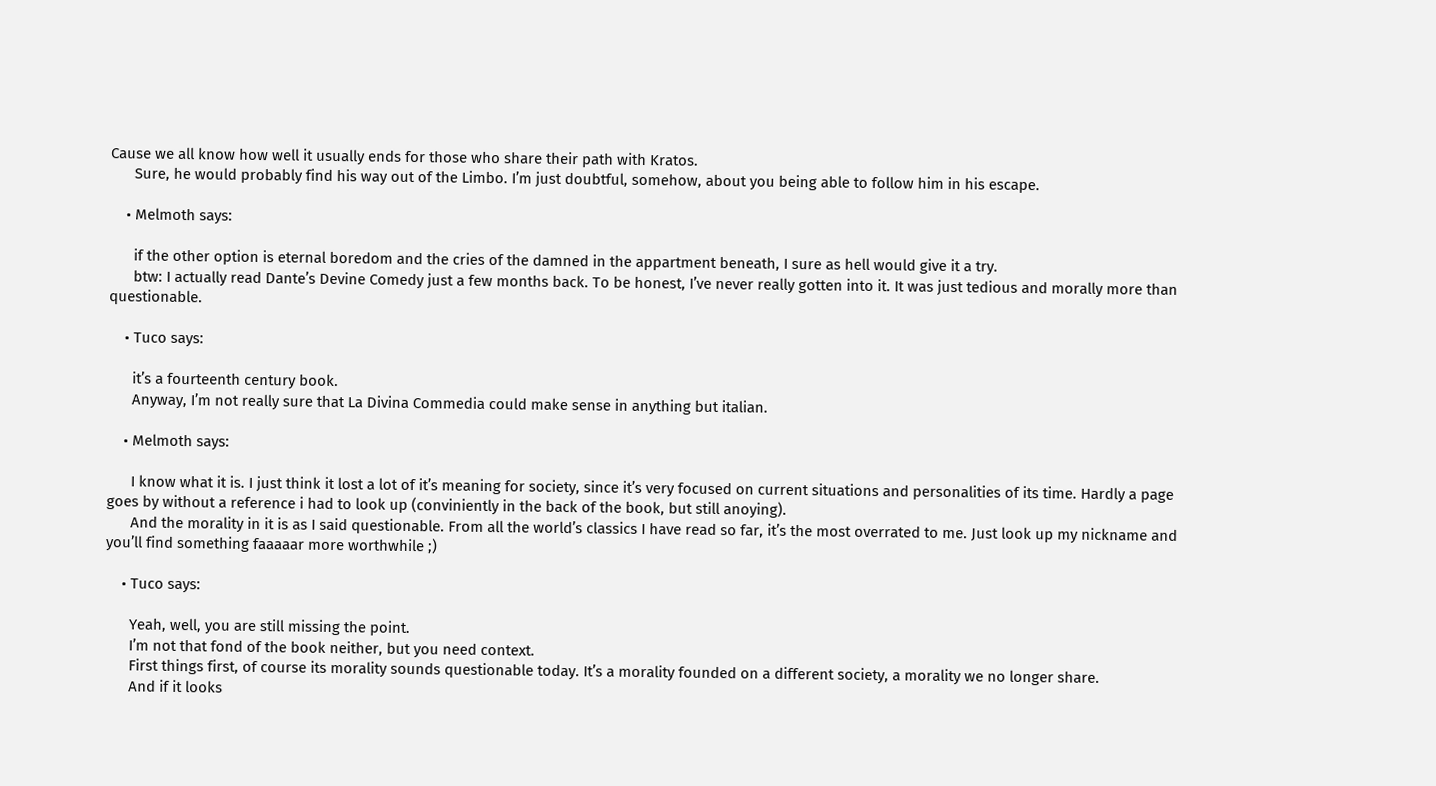Cause we all know how well it usually ends for those who share their path with Kratos.
      Sure, he would probably find his way out of the Limbo. I’m just doubtful, somehow, about you being able to follow him in his escape.

    • Melmoth says:

      if the other option is eternal boredom and the cries of the damned in the appartment beneath, I sure as hell would give it a try.
      btw: I actually read Dante’s Devine Comedy just a few months back. To be honest, I’ve never really gotten into it. It was just tedious and morally more than questionable.

    • Tuco says:

      it’s a fourteenth century book.
      Anyway, I’m not really sure that La Divina Commedia could make sense in anything but italian.

    • Melmoth says:

      I know what it is. I just think it lost a lot of it’s meaning for society, since it’s very focused on current situations and personalities of its time. Hardly a page goes by without a reference i had to look up (conviniently in the back of the book, but still anoying).
      And the morality in it is as I said questionable. From all the world’s classics I have read so far, it’s the most overrated to me. Just look up my nickname and you’ll find something faaaaar more worthwhile ;)

    • Tuco says:

      Yeah, well, you are still missing the point.
      I’m not that fond of the book neither, but you need context.
      First things first, of course its morality sounds questionable today. It’s a morality founded on a different society, a morality we no longer share.
      And if it looks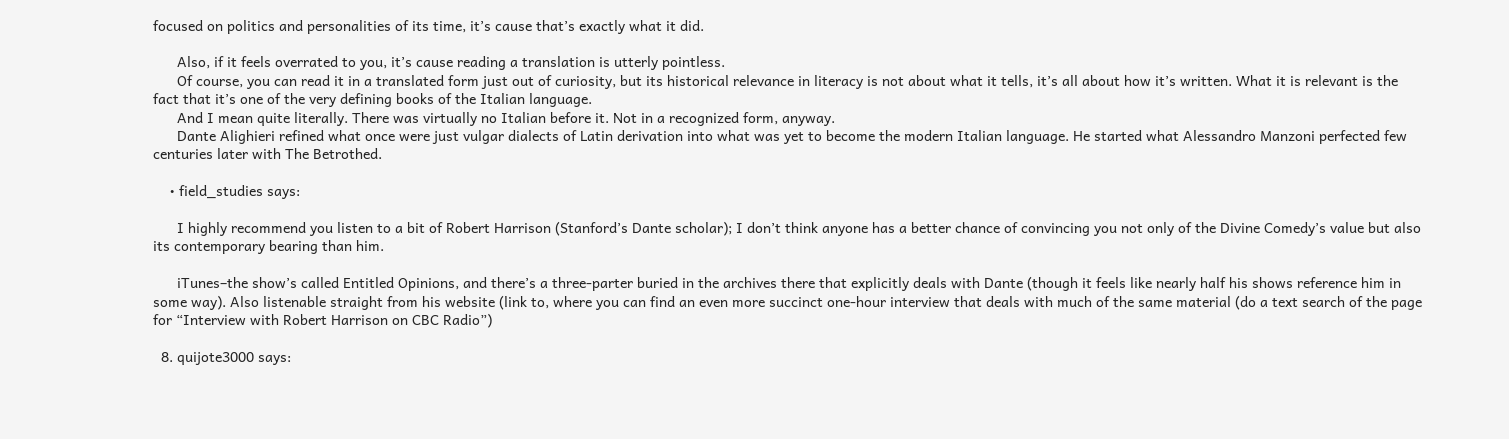focused on politics and personalities of its time, it’s cause that’s exactly what it did.

      Also, if it feels overrated to you, it’s cause reading a translation is utterly pointless.
      Of course, you can read it in a translated form just out of curiosity, but its historical relevance in literacy is not about what it tells, it’s all about how it’s written. What it is relevant is the fact that it’s one of the very defining books of the Italian language.
      And I mean quite literally. There was virtually no Italian before it. Not in a recognized form, anyway.
      Dante Alighieri refined what once were just vulgar dialects of Latin derivation into what was yet to become the modern Italian language. He started what Alessandro Manzoni perfected few centuries later with The Betrothed.

    • field_studies says:

      I highly recommend you listen to a bit of Robert Harrison (Stanford’s Dante scholar); I don’t think anyone has a better chance of convincing you not only of the Divine Comedy’s value but also its contemporary bearing than him.

      iTunes–the show’s called Entitled Opinions, and there’s a three-parter buried in the archives there that explicitly deals with Dante (though it feels like nearly half his shows reference him in some way). Also listenable straight from his website (link to, where you can find an even more succinct one-hour interview that deals with much of the same material (do a text search of the page for “Interview with Robert Harrison on CBC Radio”)

  8. quijote3000 says: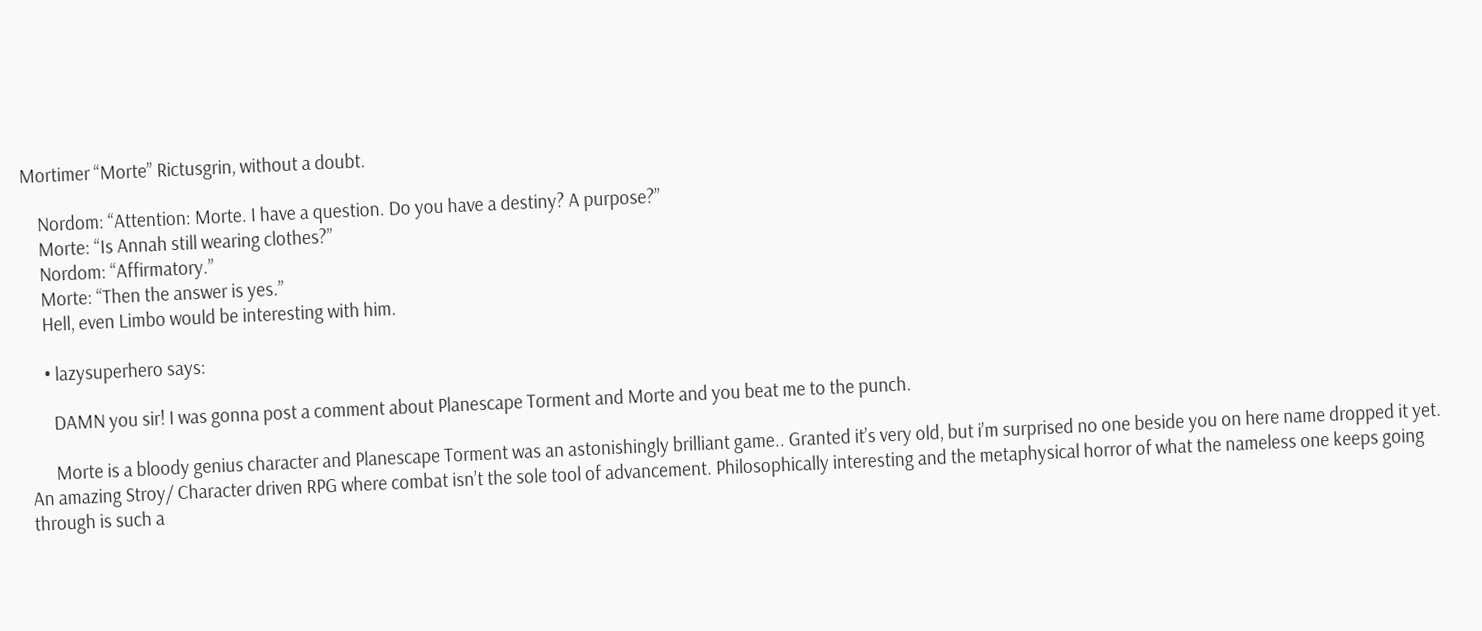Mortimer “Morte” Rictusgrin, without a doubt.

    Nordom: “Attention: Morte. I have a question. Do you have a destiny? A purpose?”
    Morte: “Is Annah still wearing clothes?”
    Nordom: “Affirmatory.”
    Morte: “Then the answer is yes.”
    Hell, even Limbo would be interesting with him.

    • lazysuperhero says:

      DAMN you sir! I was gonna post a comment about Planescape Torment and Morte and you beat me to the punch.

      Morte is a bloody genius character and Planescape Torment was an astonishingly brilliant game.. Granted it’s very old, but i’m surprised no one beside you on here name dropped it yet. An amazing Stroy/ Character driven RPG where combat isn’t the sole tool of advancement. Philosophically interesting and the metaphysical horror of what the nameless one keeps going through is such a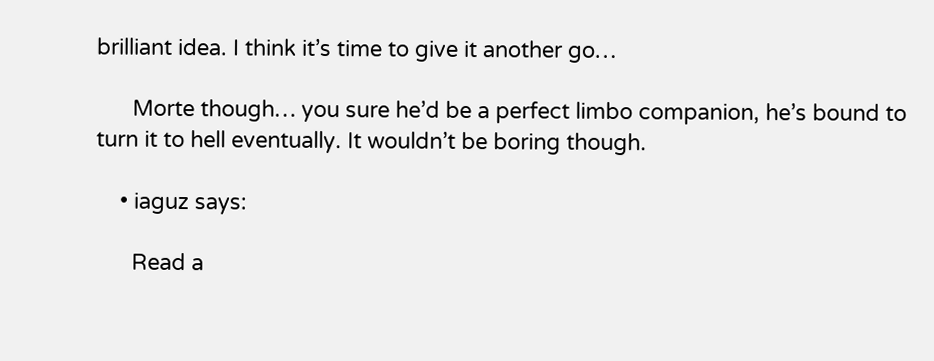brilliant idea. I think it’s time to give it another go…

      Morte though… you sure he’d be a perfect limbo companion, he’s bound to turn it to hell eventually. It wouldn’t be boring though.

    • iaguz says:

      Read a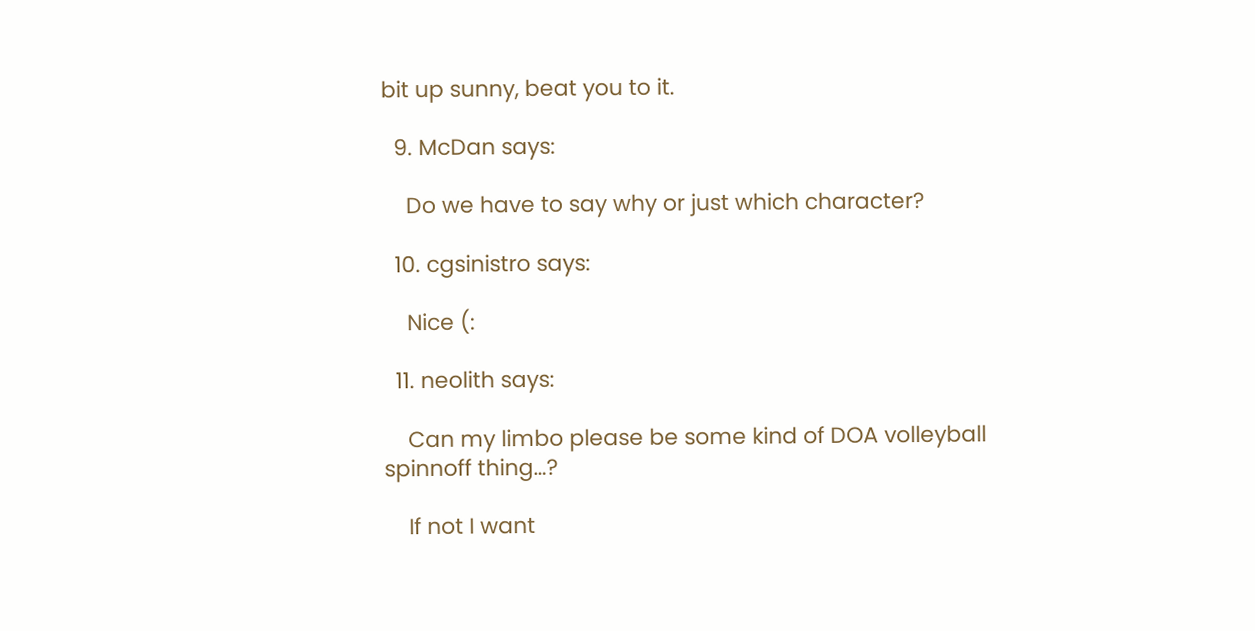bit up sunny, beat you to it.

  9. McDan says:

    Do we have to say why or just which character?

  10. cgsinistro says:

    Nice (:

  11. neolith says:

    Can my limbo please be some kind of DOA volleyball spinnoff thing…?

    If not I want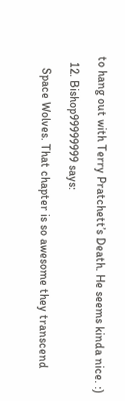to hang out with Terry Pratchett’s Death. He seems kinda nice. :)

  12. Bishop99999999 says:

    Space Wolves. That chapter is so awesome they transcend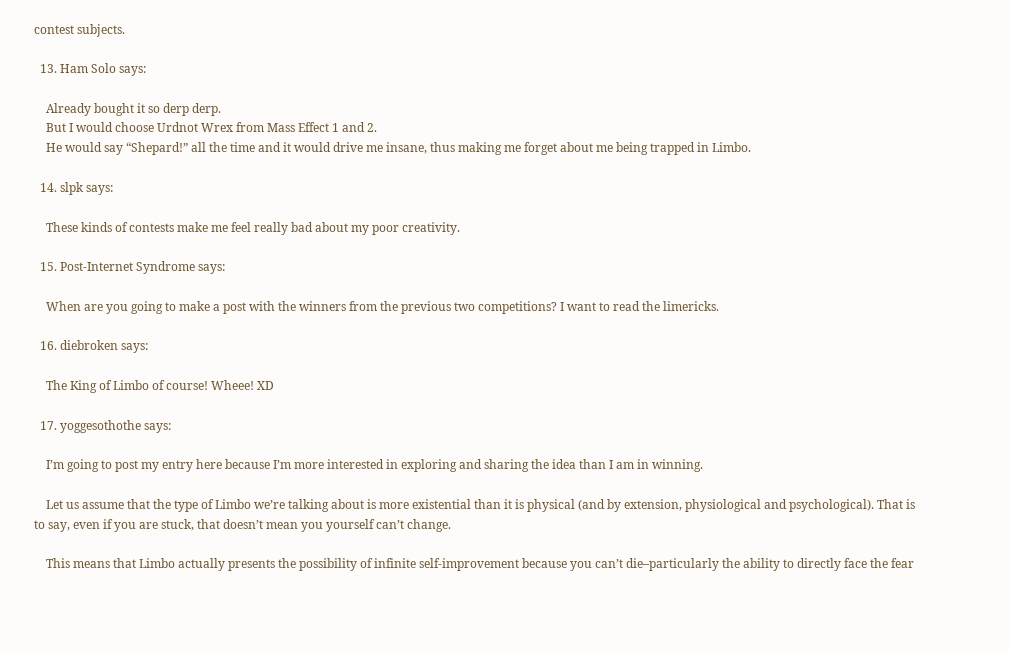contest subjects.

  13. Ham Solo says:

    Already bought it so derp derp.
    But I would choose Urdnot Wrex from Mass Effect 1 and 2.
    He would say “Shepard!” all the time and it would drive me insane, thus making me forget about me being trapped in Limbo.

  14. slpk says:

    These kinds of contests make me feel really bad about my poor creativity.

  15. Post-Internet Syndrome says:

    When are you going to make a post with the winners from the previous two competitions? I want to read the limericks.

  16. diebroken says:

    The King of Limbo of course! Wheee! XD

  17. yoggesothothe says:

    I’m going to post my entry here because I’m more interested in exploring and sharing the idea than I am in winning.

    Let us assume that the type of Limbo we’re talking about is more existential than it is physical (and by extension, physiological and psychological). That is to say, even if you are stuck, that doesn’t mean you yourself can’t change.

    This means that Limbo actually presents the possibility of infinite self-improvement because you can’t die–particularly the ability to directly face the fear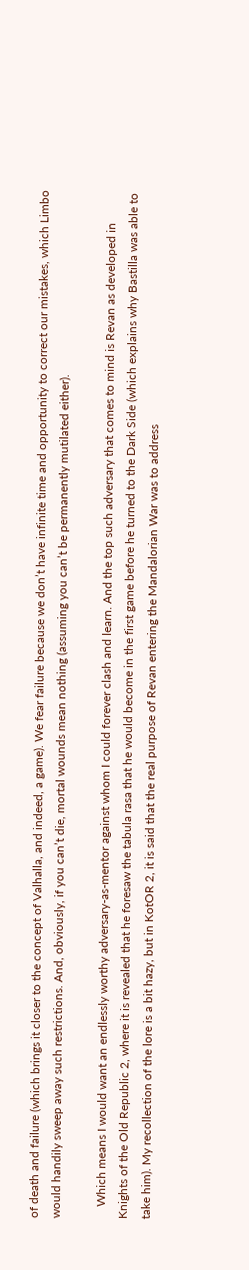of death and failure (which brings it closer to the concept of Valhalla, and indeed, a game). We fear failure because we don’t have infinite time and opportunity to correct our mistakes, which Limbo would handily sweep away such restrictions. And, obviously, if you can’t die, mortal wounds mean nothing (assuming you can’t be permanently mutilated either).

    Which means I would want an endlessly worthy adversary-as-mentor against whom I could forever clash and learn. And the top such adversary that comes to mind is Revan as developed in Knights of the Old Republic 2, where it is revealed that he foresaw the tabula rasa that he would become in the first game before he turned to the Dark Side (which explains why Bastilla was able to take him). My recollection of the lore is a bit hazy, but in KotOR 2, it is said that the real purpose of Revan entering the Mandalorian War was to address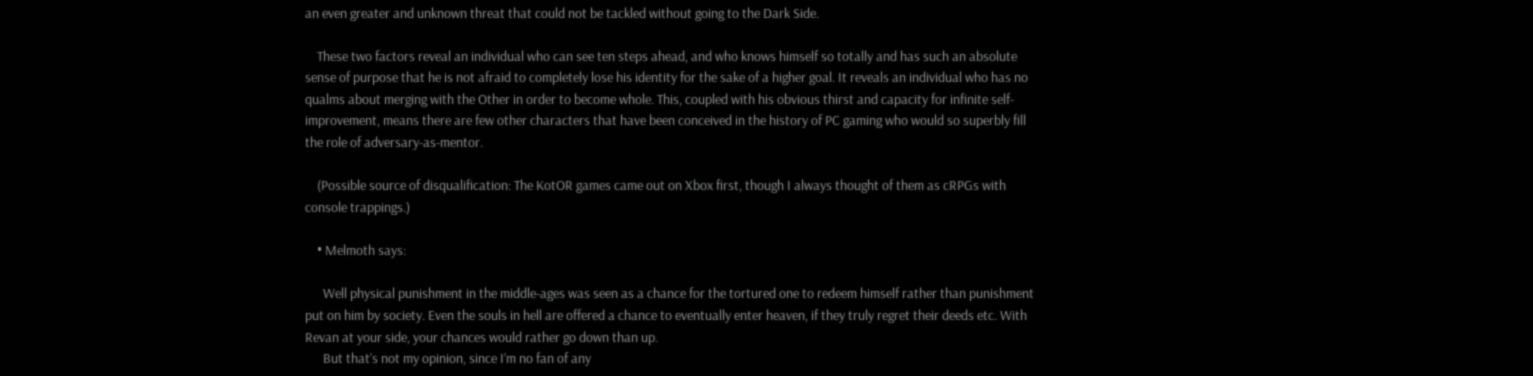an even greater and unknown threat that could not be tackled without going to the Dark Side.

    These two factors reveal an individual who can see ten steps ahead, and who knows himself so totally and has such an absolute sense of purpose that he is not afraid to completely lose his identity for the sake of a higher goal. It reveals an individual who has no qualms about merging with the Other in order to become whole. This, coupled with his obvious thirst and capacity for infinite self-improvement, means there are few other characters that have been conceived in the history of PC gaming who would so superbly fill the role of adversary-as-mentor.

    (Possible source of disqualification: The KotOR games came out on Xbox first, though I always thought of them as cRPGs with console trappings.)

    • Melmoth says:

      Well physical punishment in the middle-ages was seen as a chance for the tortured one to redeem himself rather than punishment put on him by society. Even the souls in hell are offered a chance to eventually enter heaven, if they truly regret their deeds etc. With Revan at your side, your chances would rather go down than up.
      But that’s not my opinion, since I’m no fan of any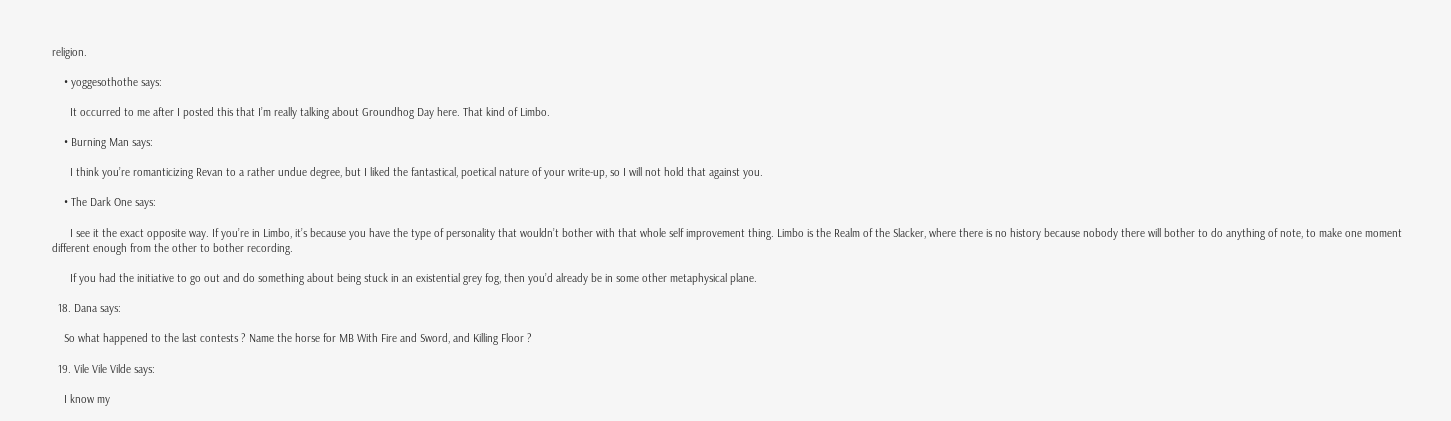religion.

    • yoggesothothe says:

      It occurred to me after I posted this that I’m really talking about Groundhog Day here. That kind of Limbo.

    • Burning Man says:

      I think you’re romanticizing Revan to a rather undue degree, but I liked the fantastical, poetical nature of your write-up, so I will not hold that against you.

    • The Dark One says:

      I see it the exact opposite way. If you’re in Limbo, it’s because you have the type of personality that wouldn’t bother with that whole self improvement thing. Limbo is the Realm of the Slacker, where there is no history because nobody there will bother to do anything of note, to make one moment different enough from the other to bother recording.

      If you had the initiative to go out and do something about being stuck in an existential grey fog, then you’d already be in some other metaphysical plane.

  18. Dana says:

    So what happened to the last contests ? Name the horse for MB With Fire and Sword, and Killing Floor ?

  19. Vile Vile Vilde says:

    I know my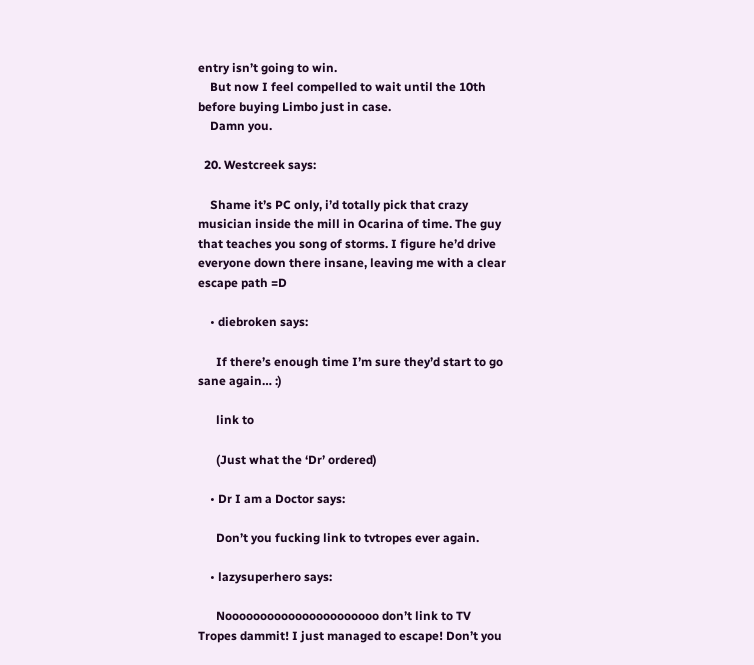entry isn’t going to win.
    But now I feel compelled to wait until the 10th before buying Limbo just in case.
    Damn you.

  20. Westcreek says:

    Shame it’s PC only, i’d totally pick that crazy musician inside the mill in Ocarina of time. The guy that teaches you song of storms. I figure he’d drive everyone down there insane, leaving me with a clear escape path =D

    • diebroken says:

      If there’s enough time I’m sure they’d start to go sane again… :)

      link to

      (Just what the ‘Dr’ ordered)

    • Dr I am a Doctor says:

      Don’t you fucking link to tvtropes ever again.

    • lazysuperhero says:

      Noooooooooooooooooooooo don’t link to TV Tropes dammit! I just managed to escape! Don’t you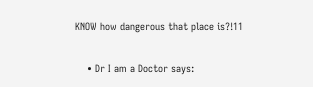KNOW how dangerous that place is?!11

    • Dr I am a Doctor says: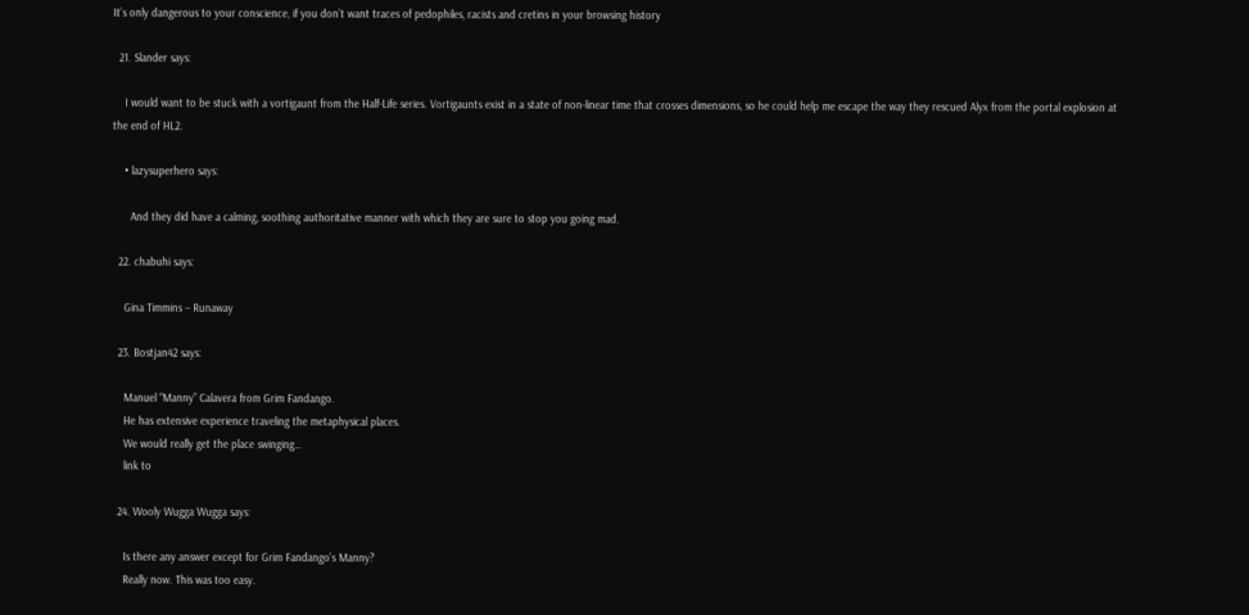It’s only dangerous to your conscience, if you don’t want traces of pedophiles, racists and cretins in your browsing history

  21. Slander says:

    I would want to be stuck with a vortigaunt from the Half-Life series. Vortigaunts exist in a state of non-linear time that crosses dimensions, so he could help me escape the way they rescued Alyx from the portal explosion at the end of HL2.

    • lazysuperhero says:

      And they did have a calming, soothing authoritative manner with which they are sure to stop you going mad.

  22. chabuhi says:

    Gina Timmins – Runaway

  23. Bostjan42 says:

    Manuel “Manny” Calavera from Grim Fandango.
    He has extensive experience traveling the metaphysical places.
    We would really get the place swinging…
    link to

  24. Wooly Wugga Wugga says:

    Is there any answer except for Grim Fandango’s Manny?
    Really now. This was too easy.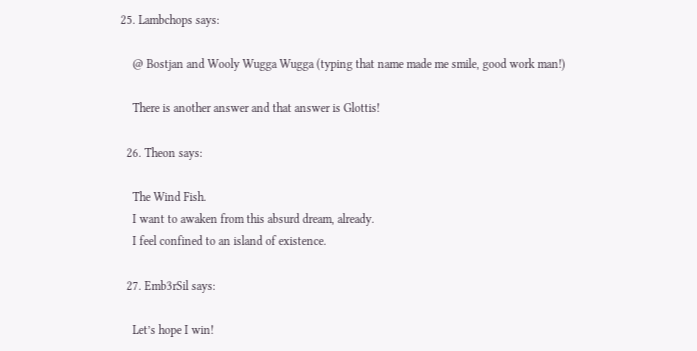25. Lambchops says:

    @ Bostjan and Wooly Wugga Wugga (typing that name made me smile, good work man!)

    There is another answer and that answer is Glottis!

  26. Theon says:

    The Wind Fish.
    I want to awaken from this absurd dream, already.
    I feel confined to an island of existence.

  27. Emb3rSil says:

    Let’s hope I win!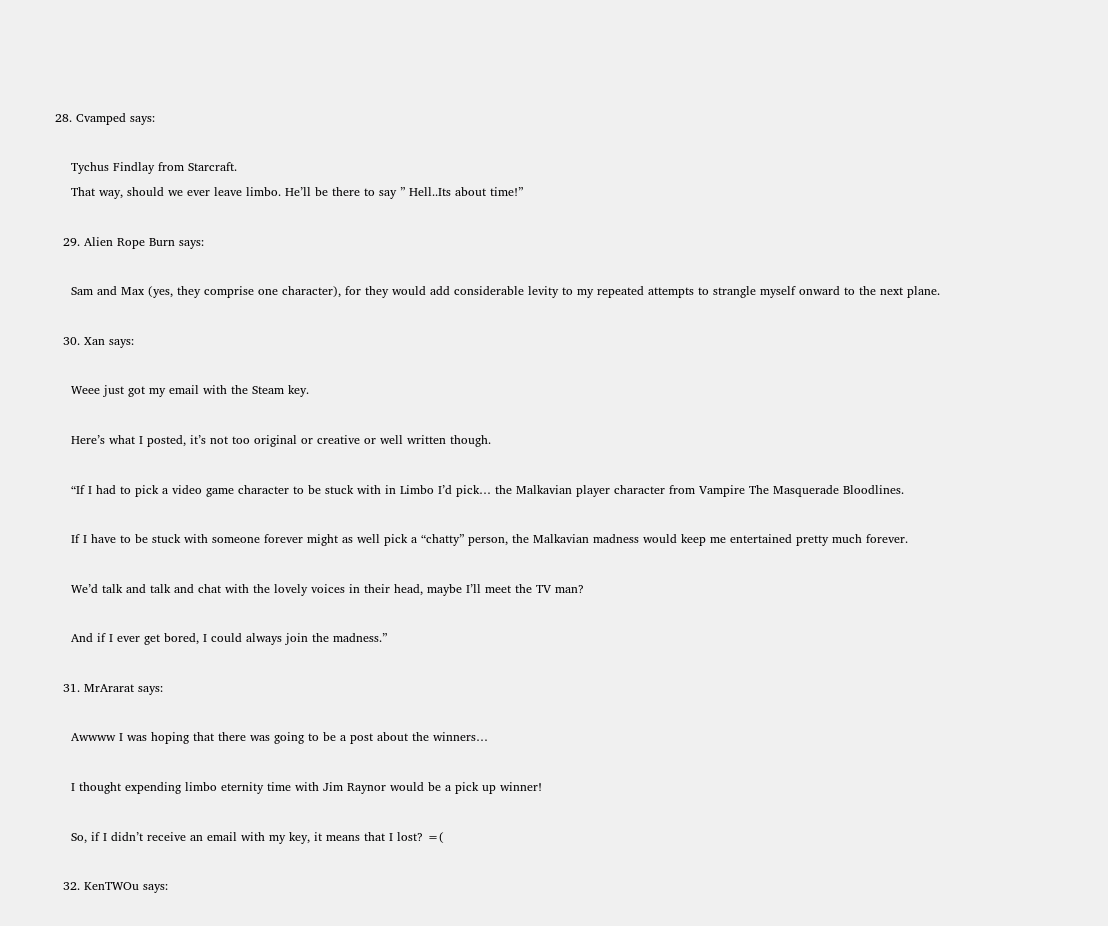28. Cvamped says:

    Tychus Findlay from Starcraft.
    That way, should we ever leave limbo. He’ll be there to say ” Hell..Its about time!”

  29. Alien Rope Burn says:

    Sam and Max (yes, they comprise one character), for they would add considerable levity to my repeated attempts to strangle myself onward to the next plane.

  30. Xan says:

    Weee just got my email with the Steam key.

    Here’s what I posted, it’s not too original or creative or well written though.

    “If I had to pick a video game character to be stuck with in Limbo I’d pick… the Malkavian player character from Vampire The Masquerade Bloodlines.

    If I have to be stuck with someone forever might as well pick a “chatty” person, the Malkavian madness would keep me entertained pretty much forever.

    We’d talk and talk and chat with the lovely voices in their head, maybe I’ll meet the TV man?

    And if I ever get bored, I could always join the madness.”

  31. MrArarat says:

    Awwww I was hoping that there was going to be a post about the winners…

    I thought expending limbo eternity time with Jim Raynor would be a pick up winner!

    So, if I didn’t receive an email with my key, it means that I lost? =(

  32. KenTWOu says: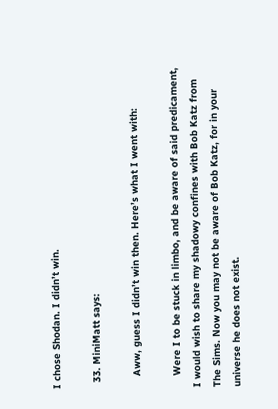I chose Shodan. I didn’t win.

  33. MiniMatt says:

    Aww, guess I didn’t win then. Here’s what I went with:

    Were I to be stuck in limbo, and be aware of said predicament, I would wish to share my shadowy confines with Bob Katz from The Sims. Now you may not be aware of Bob Katz, for in your universe he does not exist.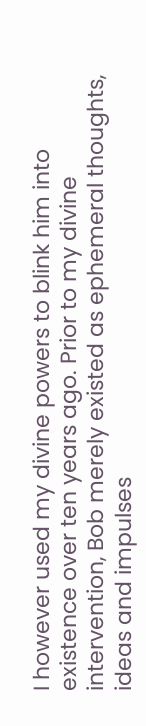I however used my divine powers to blink him into existence over ten years ago. Prior to my divine intervention, Bob merely existed as ephemeral thoughts, ideas and impulses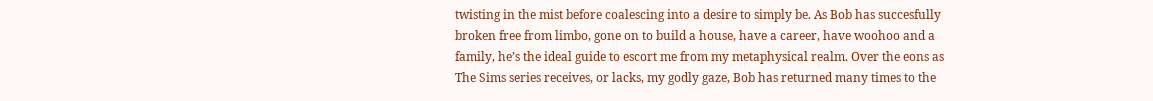twisting in the mist before coalescing into a desire to simply be. As Bob has succesfully broken free from limbo, gone on to build a house, have a career, have woohoo and a family, he’s the ideal guide to escort me from my metaphysical realm. Over the eons as The Sims series receives, or lacks, my godly gaze, Bob has returned many times to the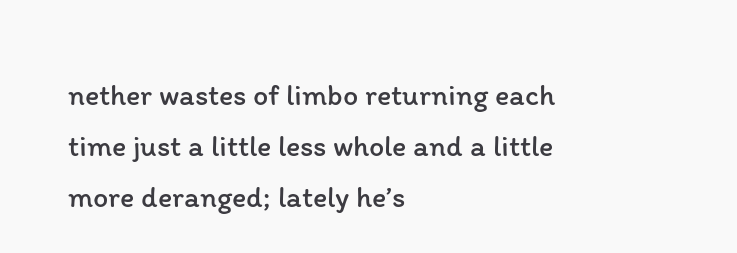nether wastes of limbo returning each time just a little less whole and a little more deranged; lately he’s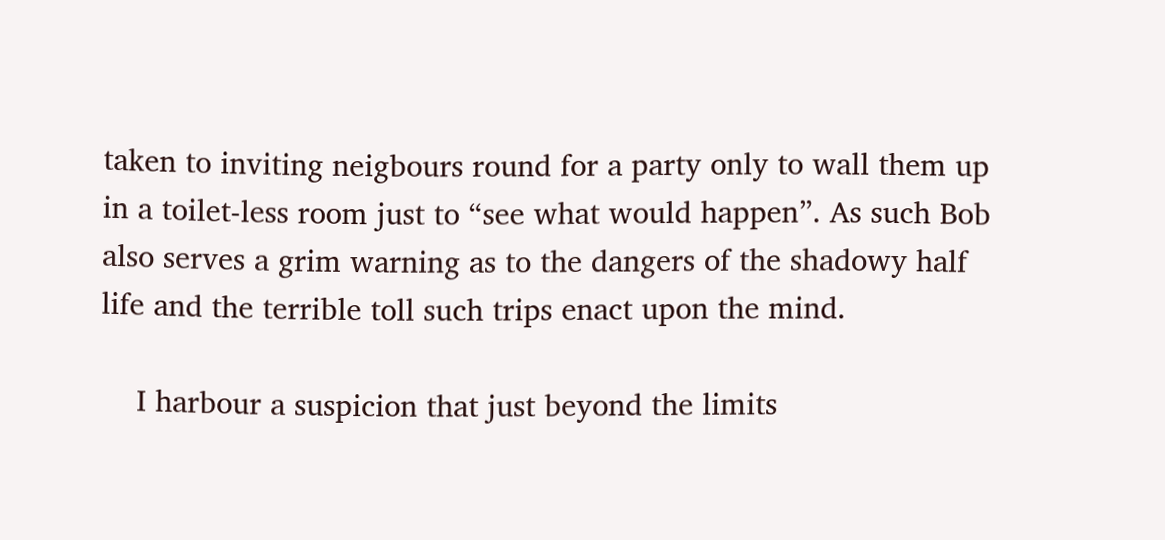taken to inviting neigbours round for a party only to wall them up in a toilet-less room just to “see what would happen”. As such Bob also serves a grim warning as to the dangers of the shadowy half life and the terrible toll such trips enact upon the mind.

    I harbour a suspicion that just beyond the limits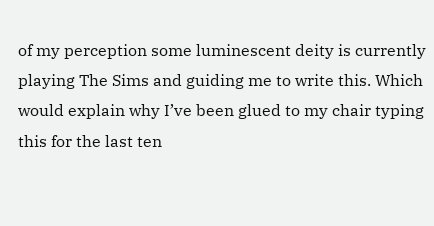of my perception some luminescent deity is currently playing The Sims and guiding me to write this. Which would explain why I’ve been glued to my chair typing this for the last ten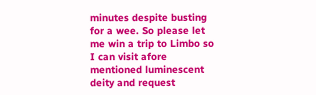minutes despite busting for a wee. So please let me win a trip to Limbo so I can visit afore mentioned luminescent deity and request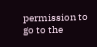permission to go to the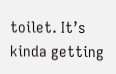toilet. It’s kinda getting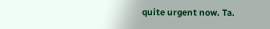quite urgent now. Ta.